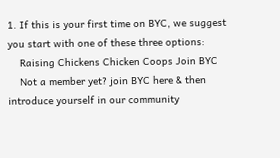1. If this is your first time on BYC, we suggest you start with one of these three options:
    Raising Chickens Chicken Coops Join BYC
    Not a member yet? join BYC here & then introduce yourself in our community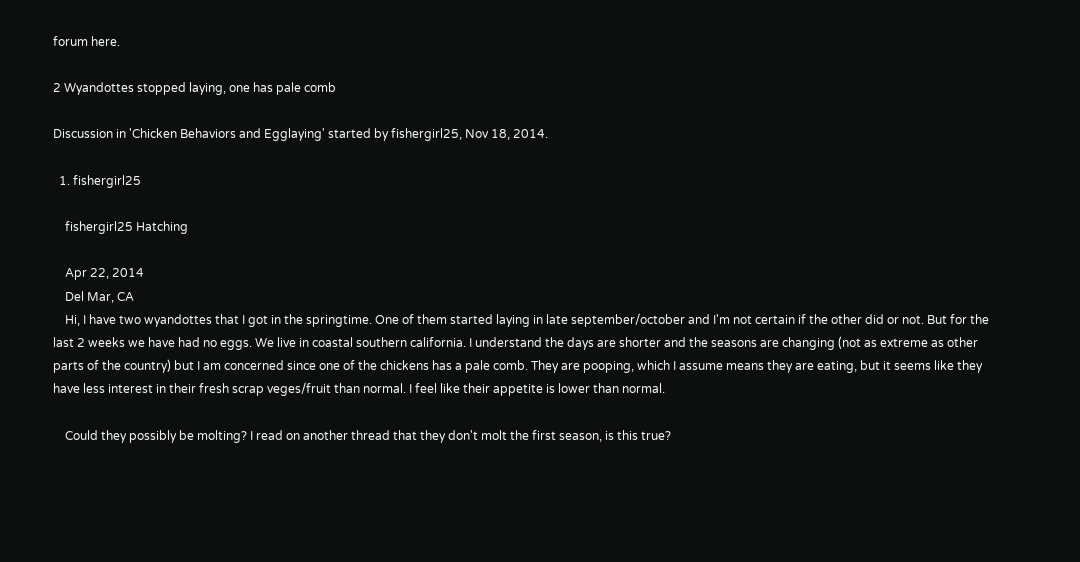forum here.

2 Wyandottes stopped laying, one has pale comb

Discussion in 'Chicken Behaviors and Egglaying' started by fishergirl25, Nov 18, 2014.

  1. fishergirl25

    fishergirl25 Hatching

    Apr 22, 2014
    Del Mar, CA
    Hi, I have two wyandottes that I got in the springtime. One of them started laying in late september/october and I'm not certain if the other did or not. But for the last 2 weeks we have had no eggs. We live in coastal southern california. I understand the days are shorter and the seasons are changing (not as extreme as other parts of the country) but I am concerned since one of the chickens has a pale comb. They are pooping, which I assume means they are eating, but it seems like they have less interest in their fresh scrap veges/fruit than normal. I feel like their appetite is lower than normal.

    Could they possibly be molting? I read on another thread that they don't molt the first season, is this true?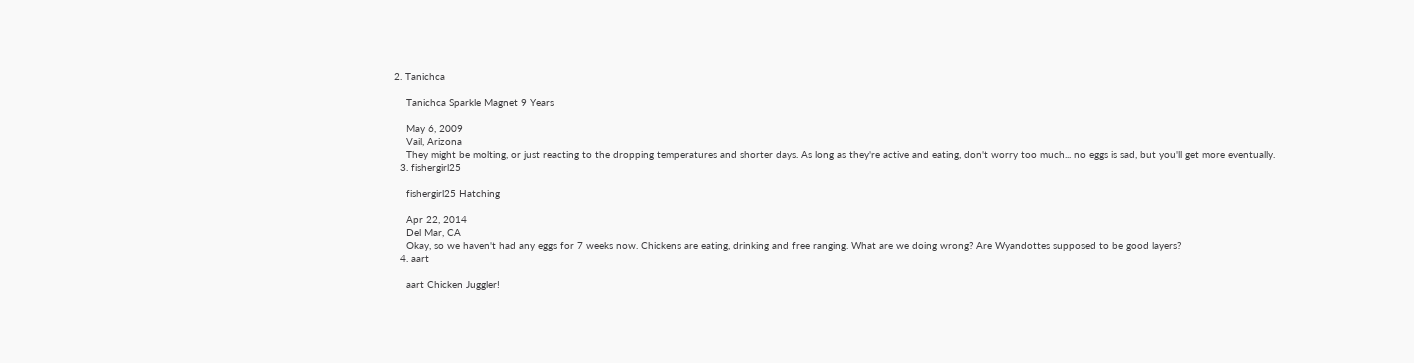2. Tanichca

    Tanichca Sparkle Magnet 9 Years

    May 6, 2009
    Vail, Arizona
    They might be molting, or just reacting to the dropping temperatures and shorter days. As long as they're active and eating, don't worry too much... no eggs is sad, but you'll get more eventually.
  3. fishergirl25

    fishergirl25 Hatching

    Apr 22, 2014
    Del Mar, CA
    Okay, so we haven't had any eggs for 7 weeks now. Chickens are eating, drinking and free ranging. What are we doing wrong? Are Wyandottes supposed to be good layers?
  4. aart

    aart Chicken Juggler!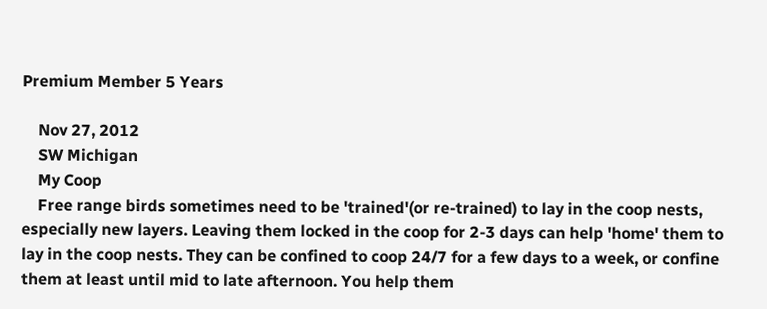Premium Member 5 Years

    Nov 27, 2012
    SW Michigan
    My Coop
    Free range birds sometimes need to be 'trained'(or re-trained) to lay in the coop nests, especially new layers. Leaving them locked in the coop for 2-3 days can help 'home' them to lay in the coop nests. They can be confined to coop 24/7 for a few days to a week, or confine them at least until mid to late afternoon. You help them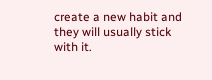create a new habit and they will usually stick with it.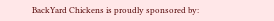BackYard Chickens is proudly sponsored by: